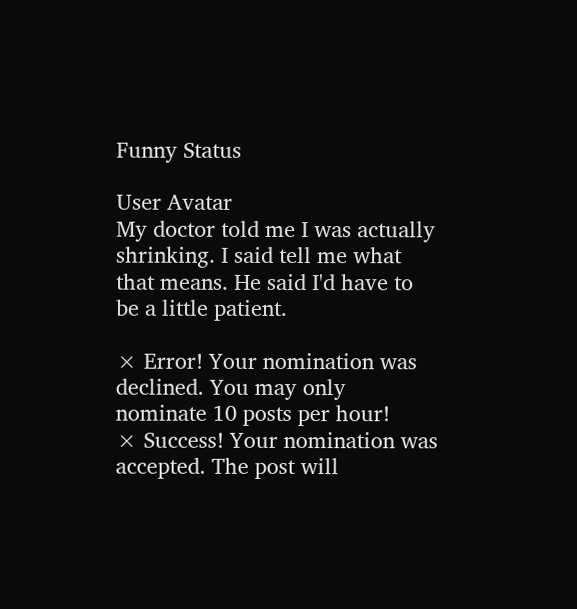Funny Status

User Avatar
My doctor told me I was actually shrinking. I said tell me what that means. He said I'd have to be a little patient.

× Error! Your nomination was declined. You may only nominate 10 posts per hour!
× Success! Your nomination was accepted. The post will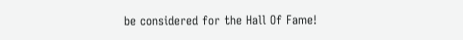be considered for the Hall Of Fame!